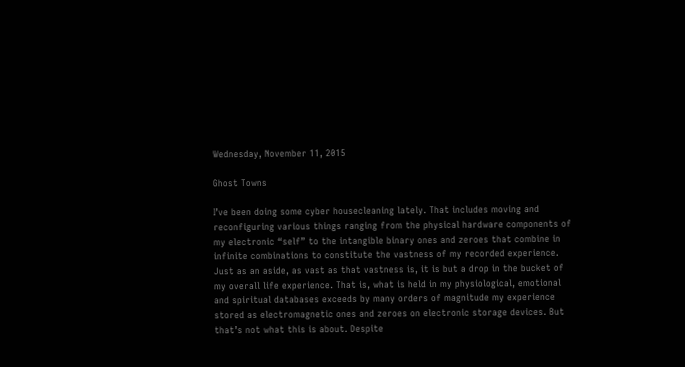Wednesday, November 11, 2015

Ghost Towns

I’ve been doing some cyber housecleaning lately. That includes moving and reconfiguring various things ranging from the physical hardware components of my electronic “self” to the intangible binary ones and zeroes that combine in infinite combinations to constitute the vastness of my recorded experience. Just as an aside, as vast as that vastness is, it is but a drop in the bucket of my overall life experience. That is, what is held in my physiological, emotional and spiritual databases exceeds by many orders of magnitude my experience stored as electromagnetic ones and zeroes on electronic storage devices. But that’s not what this is about. Despite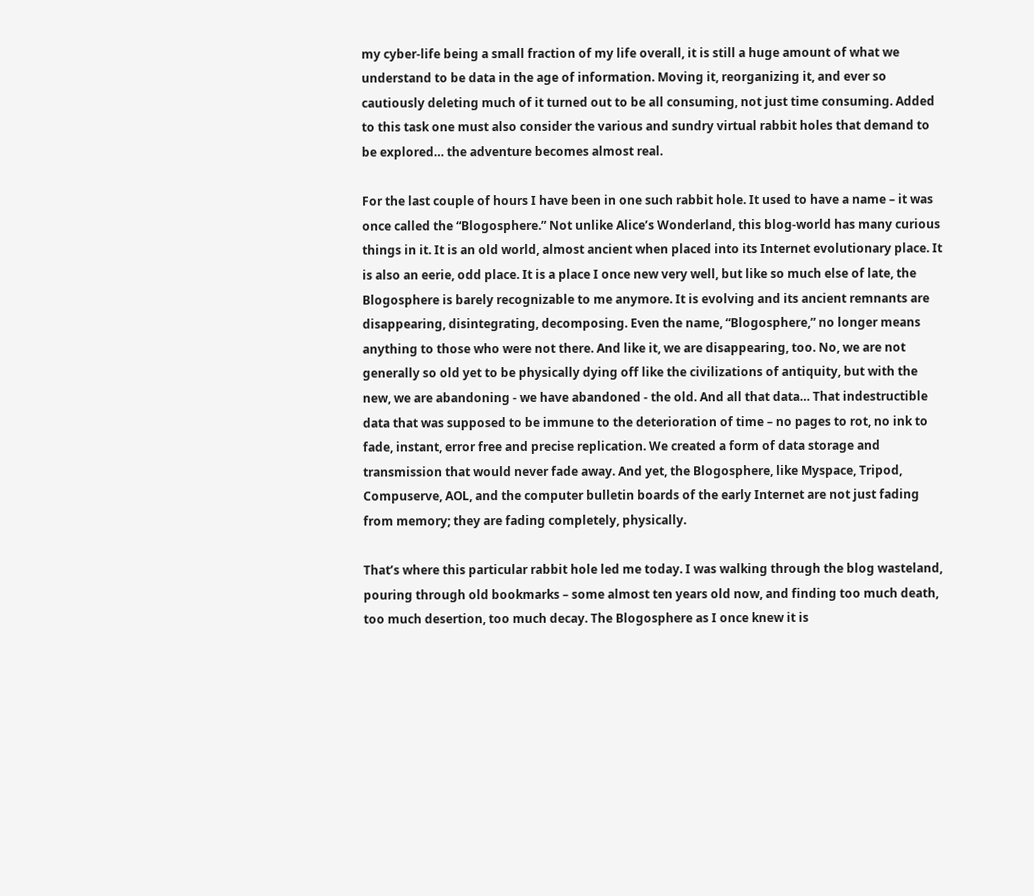my cyber-life being a small fraction of my life overall, it is still a huge amount of what we understand to be data in the age of information. Moving it, reorganizing it, and ever so cautiously deleting much of it turned out to be all consuming, not just time consuming. Added to this task one must also consider the various and sundry virtual rabbit holes that demand to be explored… the adventure becomes almost real.

For the last couple of hours I have been in one such rabbit hole. It used to have a name – it was once called the “Blogosphere.” Not unlike Alice’s Wonderland, this blog-world has many curious things in it. It is an old world, almost ancient when placed into its Internet evolutionary place. It is also an eerie, odd place. It is a place I once new very well, but like so much else of late, the Blogosphere is barely recognizable to me anymore. It is evolving and its ancient remnants are disappearing, disintegrating, decomposing. Even the name, “Blogosphere,” no longer means anything to those who were not there. And like it, we are disappearing, too. No, we are not generally so old yet to be physically dying off like the civilizations of antiquity, but with the new, we are abandoning - we have abandoned - the old. And all that data… That indestructible data that was supposed to be immune to the deterioration of time – no pages to rot, no ink to fade, instant, error free and precise replication. We created a form of data storage and transmission that would never fade away. And yet, the Blogosphere, like Myspace, Tripod, Compuserve, AOL, and the computer bulletin boards of the early Internet are not just fading from memory; they are fading completely, physically.

That’s where this particular rabbit hole led me today. I was walking through the blog wasteland, pouring through old bookmarks – some almost ten years old now, and finding too much death, too much desertion, too much decay. The Blogosphere as I once knew it is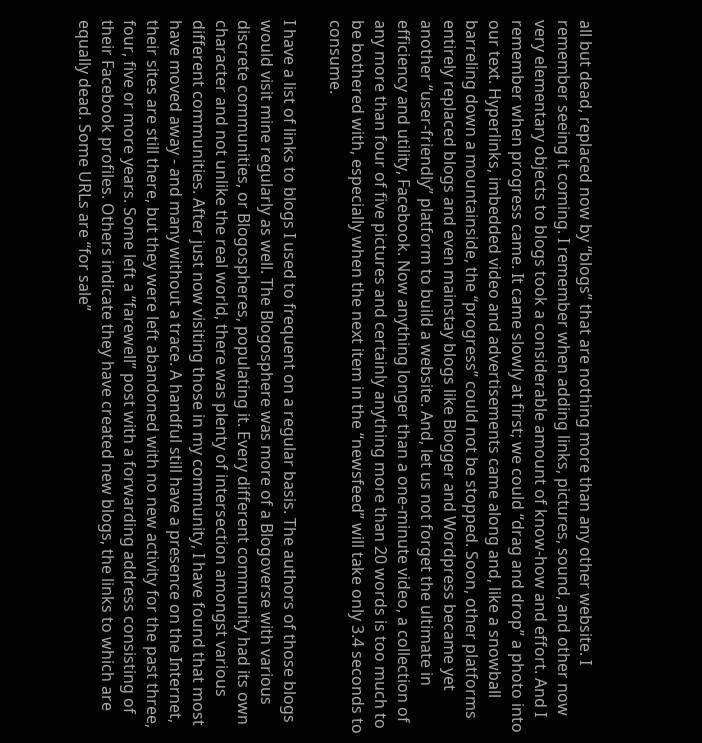all but dead, replaced now by “blogs” that are nothing more than any other website. I remember seeing it coming. I remember when adding links, pictures, sound, and other now very elementary objects to blogs took a considerable amount of know-how and effort. And I remember when progress came. It came slowly at first; we could “drag and drop” a photo into our text. Hyperlinks, imbedded video and advertisements came along and, like a snowball barreling down a mountainside, the “progress” could not be stopped. Soon, other platforms entirely replaced blogs and even mainstay blogs like Blogger and Wordpress became yet another “user-friendly” platform to build a website. And, let us not forget the ultimate in efficiency and utility, Facebook. Now anything longer than a one-minute video, a collection of any more than four of five pictures and certainly anything more than 20 words is too much to be bothered with, especially when the next item in the “newsfeed” will take only 3.4 seconds to consume.

I have a list of links to blogs I used to frequent on a regular basis. The authors of those blogs would visit mine regularly as well. The Blogosphere was more of a Blogoverse with various discrete communities, or Blogospheres, populating it. Every different community had its own character and not unlike the real world, there was plenty of intersection amongst various different communities. After just now visiting those in my community, I have found that most have moved away - and many without a trace. A handful still have a presence on the Internet, their sites are still there, but they were left abandoned with no new activity for the past three, four, five or more years. Some left a “farewell” post with a forwarding address consisting of their Facebook profiles. Others indicate they have created new blogs, the links to which are equally dead. Some URLs are “for sale”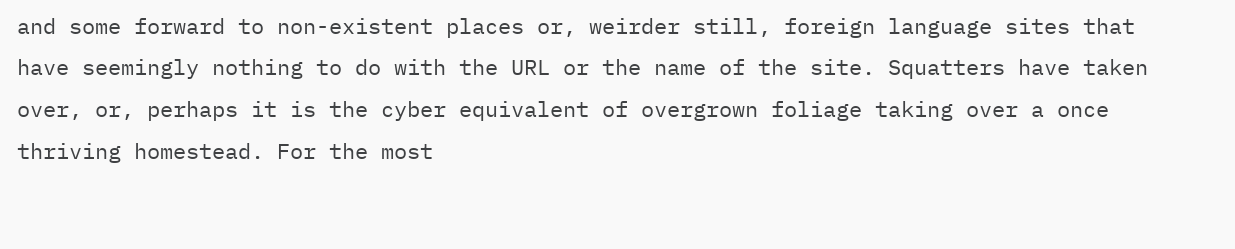and some forward to non-existent places or, weirder still, foreign language sites that have seemingly nothing to do with the URL or the name of the site. Squatters have taken over, or, perhaps it is the cyber equivalent of overgrown foliage taking over a once thriving homestead. For the most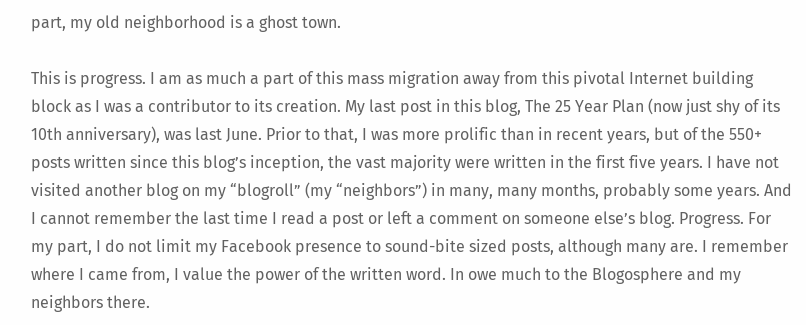part, my old neighborhood is a ghost town.

This is progress. I am as much a part of this mass migration away from this pivotal Internet building block as I was a contributor to its creation. My last post in this blog, The 25 Year Plan (now just shy of its 10th anniversary), was last June. Prior to that, I was more prolific than in recent years, but of the 550+ posts written since this blog’s inception, the vast majority were written in the first five years. I have not visited another blog on my “blogroll” (my “neighbors”) in many, many months, probably some years. And I cannot remember the last time I read a post or left a comment on someone else’s blog. Progress. For my part, I do not limit my Facebook presence to sound-bite sized posts, although many are. I remember where I came from, I value the power of the written word. In owe much to the Blogosphere and my neighbors there.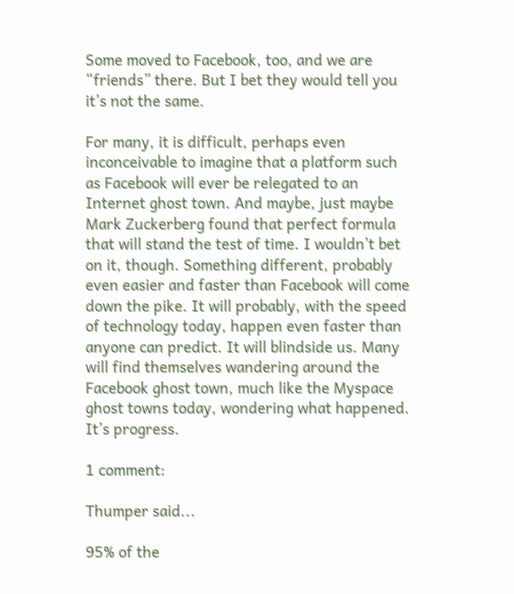Some moved to Facebook, too, and we are “friends” there. But I bet they would tell you it’s not the same.

For many, it is difficult, perhaps even inconceivable to imagine that a platform such as Facebook will ever be relegated to an Internet ghost town. And maybe, just maybe Mark Zuckerberg found that perfect formula that will stand the test of time. I wouldn’t bet on it, though. Something different, probably even easier and faster than Facebook will come down the pike. It will probably, with the speed of technology today, happen even faster than anyone can predict. It will blindside us. Many will find themselves wandering around the Facebook ghost town, much like the Myspace ghost towns today, wondering what happened. It’s progress.

1 comment:

Thumper said...

95% of the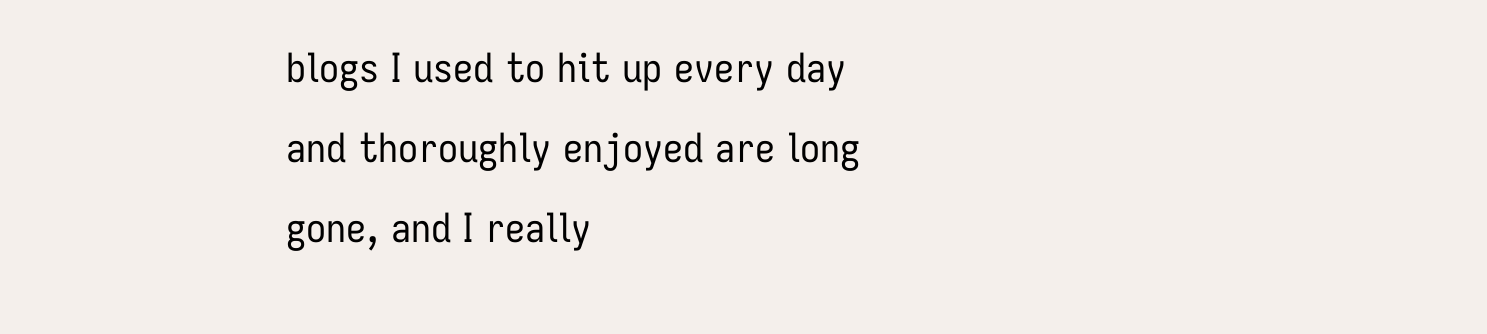blogs I used to hit up every day and thoroughly enjoyed are long gone, and I really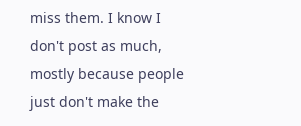miss them. I know I don't post as much, mostly because people just don't make the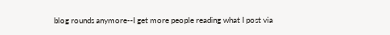blog rounds anymore--I get more people reading what I post via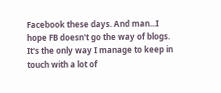Facebook these days. And man...I hope FB doesn't go the way of blogs. It's the only way I manage to keep in touch with a lot of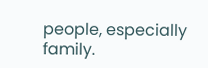people, especially family.